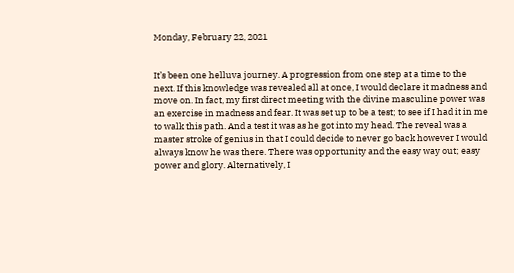Monday, February 22, 2021


It’s been one helluva journey. A progression from one step at a time to the next. If this knowledge was revealed all at once, I would declare it madness and move on. In fact, my first direct meeting with the divine masculine power was an exercise in madness and fear. It was set up to be a test; to see if I had it in me to walk this path. And a test it was as he got into my head. The reveal was a master stroke of genius in that I could decide to never go back however I would always know he was there. There was opportunity and the easy way out; easy power and glory. Alternatively, I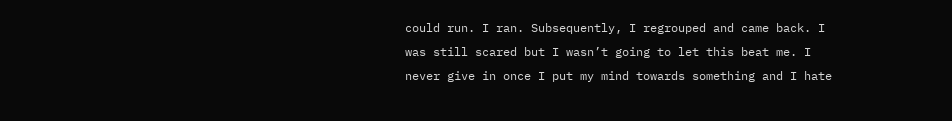could run. I ran. Subsequently, I regrouped and came back. I was still scared but I wasn’t going to let this beat me. I never give in once I put my mind towards something and I hate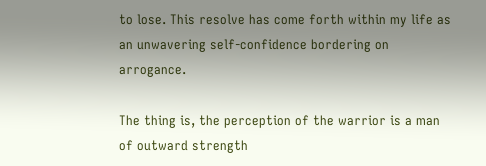to lose. This resolve has come forth within my life as an unwavering self-confidence bordering on arrogance.

The thing is, the perception of the warrior is a man of outward strength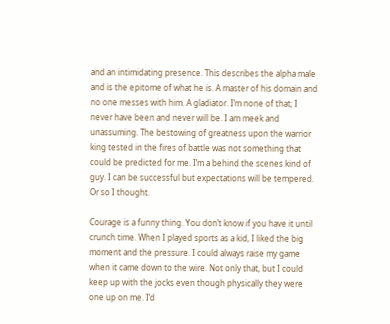and an intimidating presence. This describes the alpha male and is the epitome of what he is. A master of his domain and no one messes with him. A gladiator. I’m none of that; I never have been and never will be. I am meek and unassuming. The bestowing of greatness upon the warrior king tested in the fires of battle was not something that could be predicted for me. I’m a behind the scenes kind of guy. I can be successful but expectations will be tempered. Or so I thought.

Courage is a funny thing. You don’t know if you have it until crunch time. When I played sports as a kid, I liked the big moment and the pressure. I could always raise my game when it came down to the wire. Not only that, but I could keep up with the jocks even though physically they were one up on me. I’d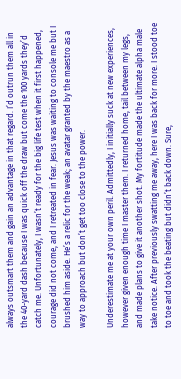always outsmart them and gain an advantage in that regard. I’d outrun them all in the 40-yard dash because I was quick off the draw but come the 100 yards they’d catch me. Unfortunately, I wasn’t ready for the big life test when it first happened, courage did not come, and I retreated in fear. Jesus was waiting to console me but I brushed him aside. He’s a relic for the weak; an avatar granted by the maestro as a way to approach but don’t get too close to the power.

Underestimate me at your own peril. Admittedly, I initially suck at new experiences, however given enough time I master them. I returned home, tail between my legs, and made plans to give it another shot. My fortitude made the ultimate alpha male take notice. After previously swatting me away, here I was back for more. I stood toe to toe and took the beating but didn’t back down. Sure,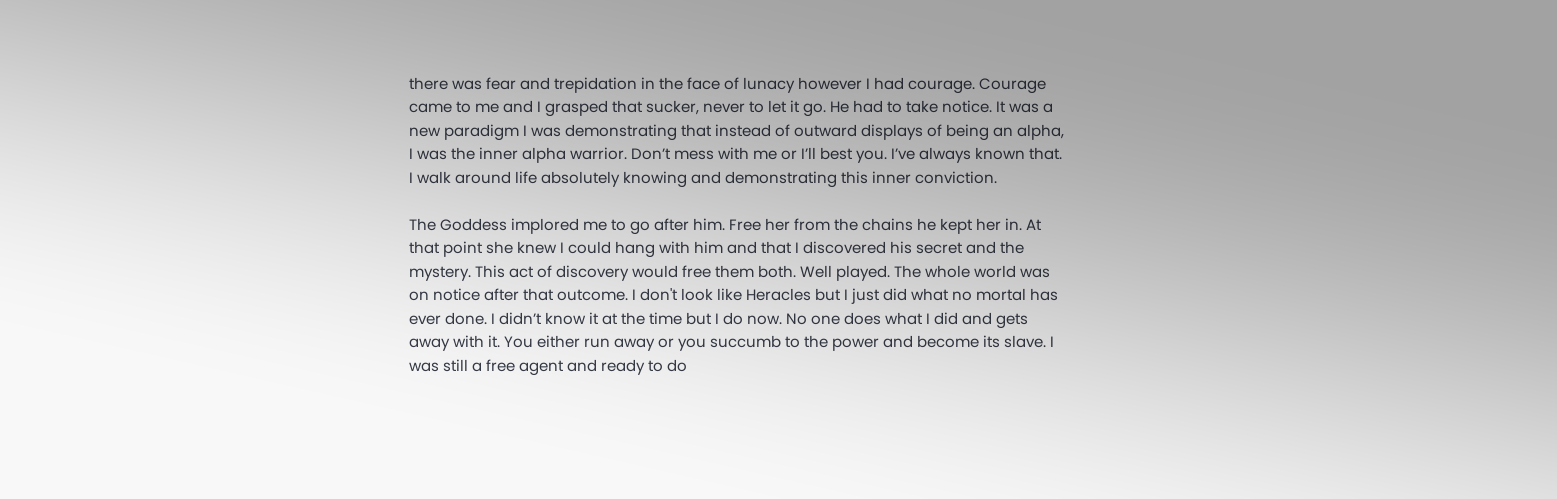there was fear and trepidation in the face of lunacy however I had courage. Courage came to me and I grasped that sucker, never to let it go. He had to take notice. It was a new paradigm I was demonstrating that instead of outward displays of being an alpha, I was the inner alpha warrior. Don’t mess with me or I’ll best you. I’ve always known that. I walk around life absolutely knowing and demonstrating this inner conviction.

The Goddess implored me to go after him. Free her from the chains he kept her in. At that point she knew I could hang with him and that I discovered his secret and the mystery. This act of discovery would free them both. Well played. The whole world was on notice after that outcome. I don't look like Heracles but I just did what no mortal has ever done. I didn’t know it at the time but I do now. No one does what I did and gets away with it. You either run away or you succumb to the power and become its slave. I was still a free agent and ready to do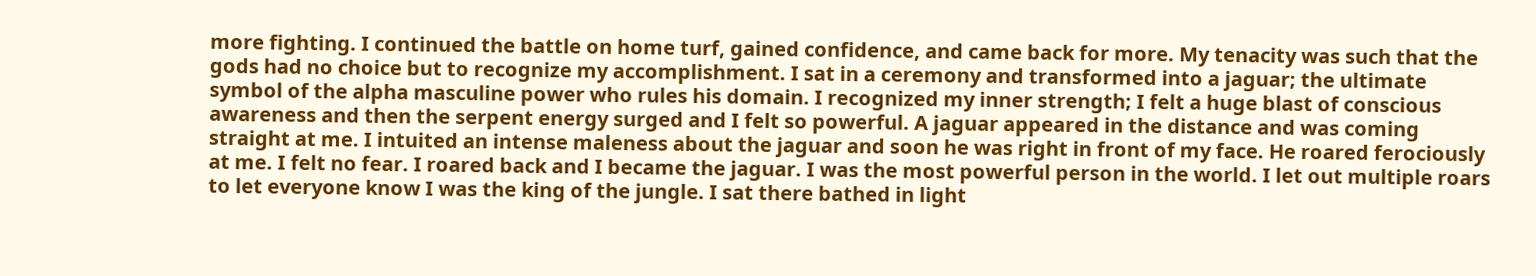more fighting. I continued the battle on home turf, gained confidence, and came back for more. My tenacity was such that the gods had no choice but to recognize my accomplishment. I sat in a ceremony and transformed into a jaguar; the ultimate symbol of the alpha masculine power who rules his domain. I recognized my inner strength; I felt a huge blast of conscious awareness and then the serpent energy surged and I felt so powerful. A jaguar appeared in the distance and was coming straight at me. I intuited an intense maleness about the jaguar and soon he was right in front of my face. He roared ferociously at me. I felt no fear. I roared back and I became the jaguar. I was the most powerful person in the world. I let out multiple roars to let everyone know I was the king of the jungle. I sat there bathed in light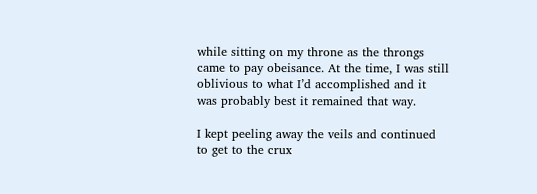while sitting on my throne as the throngs came to pay obeisance. At the time, I was still oblivious to what I’d accomplished and it was probably best it remained that way.

I kept peeling away the veils and continued to get to the crux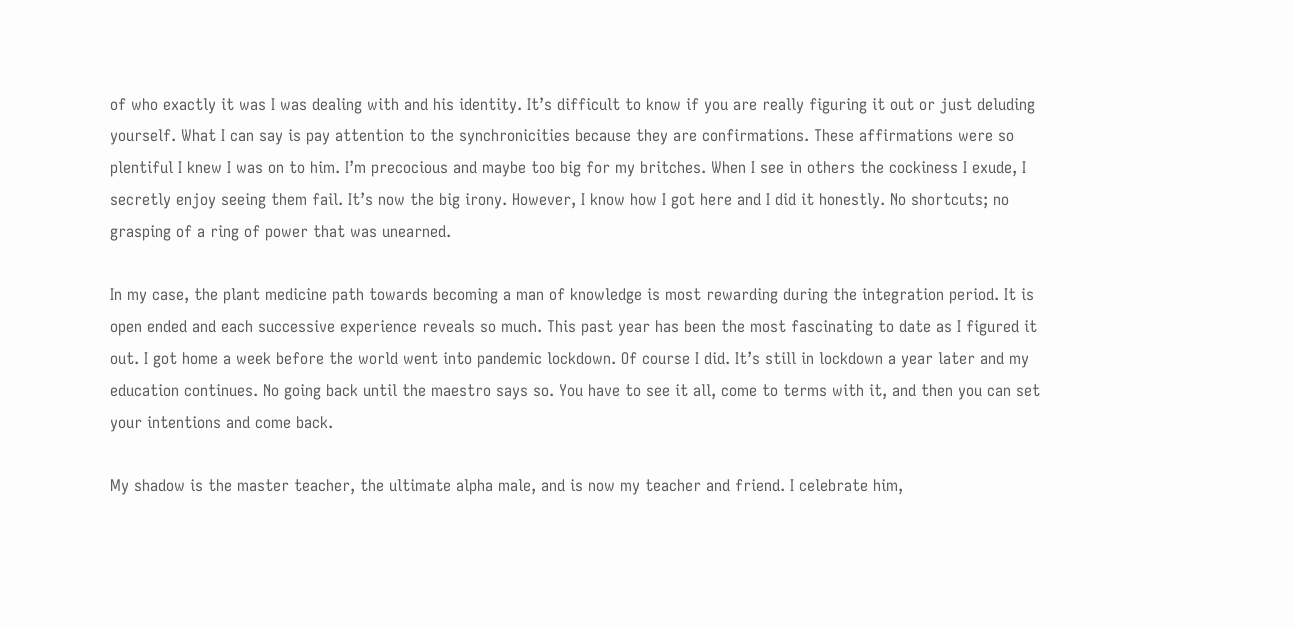of who exactly it was I was dealing with and his identity. It’s difficult to know if you are really figuring it out or just deluding yourself. What I can say is pay attention to the synchronicities because they are confirmations. These affirmations were so plentiful I knew I was on to him. I’m precocious and maybe too big for my britches. When I see in others the cockiness I exude, I secretly enjoy seeing them fail. It’s now the big irony. However, I know how I got here and I did it honestly. No shortcuts; no grasping of a ring of power that was unearned.

In my case, the plant medicine path towards becoming a man of knowledge is most rewarding during the integration period. It is open ended and each successive experience reveals so much. This past year has been the most fascinating to date as I figured it out. I got home a week before the world went into pandemic lockdown. Of course I did. It’s still in lockdown a year later and my education continues. No going back until the maestro says so. You have to see it all, come to terms with it, and then you can set your intentions and come back.

My shadow is the master teacher, the ultimate alpha male, and is now my teacher and friend. I celebrate him,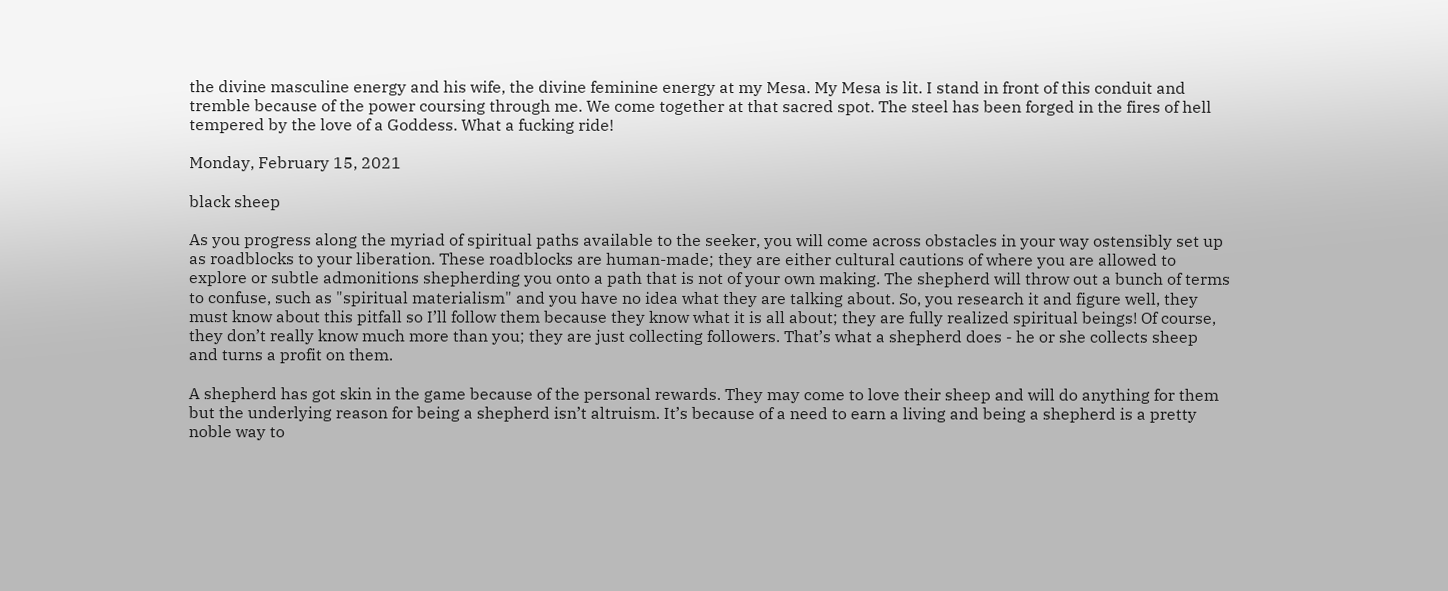the divine masculine energy and his wife, the divine feminine energy at my Mesa. My Mesa is lit. I stand in front of this conduit and tremble because of the power coursing through me. We come together at that sacred spot. The steel has been forged in the fires of hell tempered by the love of a Goddess. What a fucking ride!

Monday, February 15, 2021

black sheep

As you progress along the myriad of spiritual paths available to the seeker, you will come across obstacles in your way ostensibly set up as roadblocks to your liberation. These roadblocks are human-made; they are either cultural cautions of where you are allowed to explore or subtle admonitions shepherding you onto a path that is not of your own making. The shepherd will throw out a bunch of terms to confuse, such as "spiritual materialism" and you have no idea what they are talking about. So, you research it and figure well, they must know about this pitfall so I’ll follow them because they know what it is all about; they are fully realized spiritual beings! Of course, they don’t really know much more than you; they are just collecting followers. That’s what a shepherd does - he or she collects sheep and turns a profit on them.

A shepherd has got skin in the game because of the personal rewards. They may come to love their sheep and will do anything for them but the underlying reason for being a shepherd isn’t altruism. It’s because of a need to earn a living and being a shepherd is a pretty noble way to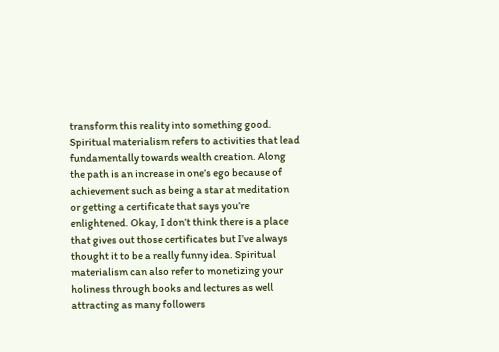transform this reality into something good. Spiritual materialism refers to activities that lead fundamentally towards wealth creation. Along the path is an increase in one’s ego because of achievement such as being a star at meditation or getting a certificate that says you’re enlightened. Okay, I don’t think there is a place that gives out those certificates but I’ve always thought it to be a really funny idea. Spiritual materialism can also refer to monetizing your holiness through books and lectures as well attracting as many followers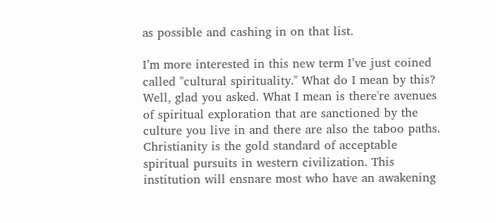as possible and cashing in on that list.

I’m more interested in this new term I’ve just coined called "cultural spirituality." What do I mean by this? Well, glad you asked. What I mean is there're avenues of spiritual exploration that are sanctioned by the culture you live in and there are also the taboo paths. Christianity is the gold standard of acceptable spiritual pursuits in western civilization. This institution will ensnare most who have an awakening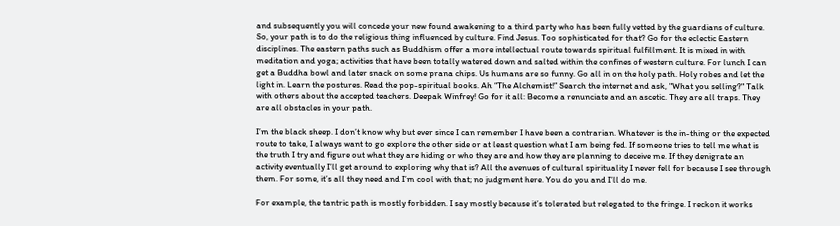and subsequently you will concede your new found awakening to a third party who has been fully vetted by the guardians of culture. So, your path is to do the religious thing influenced by culture. Find Jesus. Too sophisticated for that? Go for the eclectic Eastern disciplines. The eastern paths such as Buddhism offer a more intellectual route towards spiritual fulfillment. It is mixed in with meditation and yoga; activities that have been totally watered down and salted within the confines of western culture. For lunch I can get a Buddha bowl and later snack on some prana chips. Us humans are so funny. Go all in on the holy path. Holy robes and let the light in. Learn the postures. Read the pop-spiritual books. Ah “The Alchemist!” Search the internet and ask, "What you selling?" Talk with others about the accepted teachers. Deepak Winfrey! Go for it all: Become a renunciate and an ascetic. They are all traps. They are all obstacles in your path.

I’m the black sheep. I don’t know why but ever since I can remember I have been a contrarian. Whatever is the in-thing or the expected route to take, I always want to go explore the other side or at least question what I am being fed. If someone tries to tell me what is the truth I try and figure out what they are hiding or who they are and how they are planning to deceive me. If they denigrate an activity eventually I’ll get around to exploring why that is? All the avenues of cultural spirituality I never fell for because I see through them. For some, it’s all they need and I’m cool with that; no judgment here. You do you and I’ll do me.

For example, the tantric path is mostly forbidden. I say mostly because it’s tolerated but relegated to the fringe. I reckon it works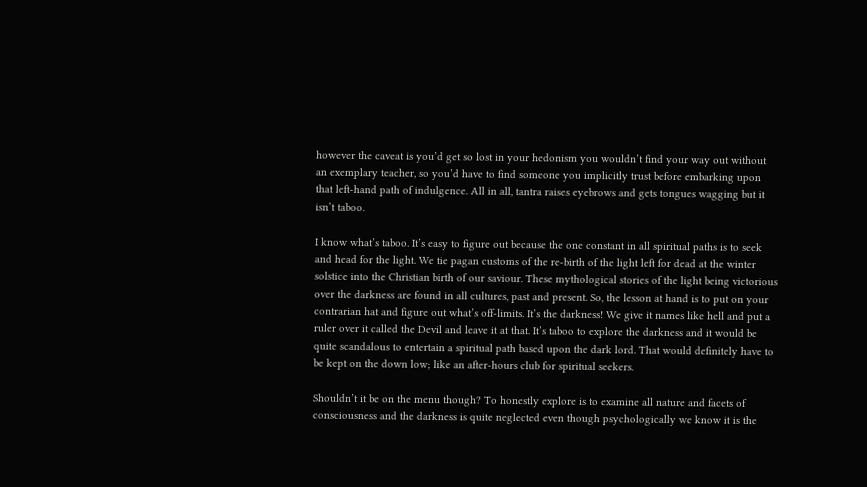however the caveat is you’d get so lost in your hedonism you wouldn’t find your way out without an exemplary teacher, so you’d have to find someone you implicitly trust before embarking upon that left-hand path of indulgence. All in all, tantra raises eyebrows and gets tongues wagging but it isn’t taboo.

I know what’s taboo. It’s easy to figure out because the one constant in all spiritual paths is to seek and head for the light. We tie pagan customs of the re-birth of the light left for dead at the winter solstice into the Christian birth of our saviour. These mythological stories of the light being victorious over the darkness are found in all cultures, past and present. So, the lesson at hand is to put on your contrarian hat and figure out what’s off-limits. It’s the darkness! We give it names like hell and put a ruler over it called the Devil and leave it at that. It’s taboo to explore the darkness and it would be quite scandalous to entertain a spiritual path based upon the dark lord. That would definitely have to be kept on the down low; like an after-hours club for spiritual seekers.

Shouldn’t it be on the menu though? To honestly explore is to examine all nature and facets of consciousness and the darkness is quite neglected even though psychologically we know it is the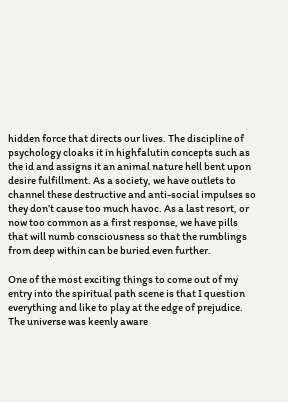hidden force that directs our lives. The discipline of psychology cloaks it in highfalutin concepts such as the id and assigns it an animal nature hell bent upon desire fulfillment. As a society, we have outlets to channel these destructive and anti-social impulses so they don’t cause too much havoc. As a last resort, or now too common as a first response, we have pills that will numb consciousness so that the rumblings from deep within can be buried even further.

One of the most exciting things to come out of my entry into the spiritual path scene is that I question everything and like to play at the edge of prejudice. The universe was keenly aware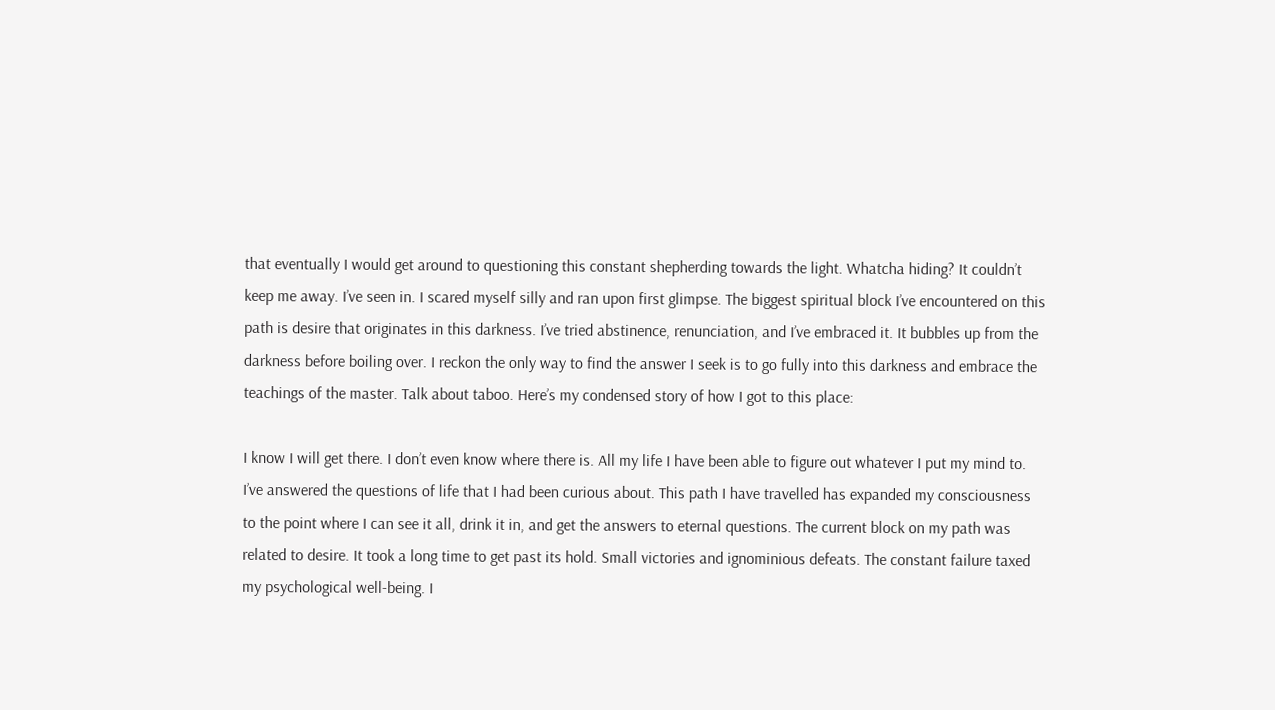that eventually I would get around to questioning this constant shepherding towards the light. Whatcha hiding? It couldn’t keep me away. I’ve seen in. I scared myself silly and ran upon first glimpse. The biggest spiritual block I’ve encountered on this path is desire that originates in this darkness. I’ve tried abstinence, renunciation, and I’ve embraced it. It bubbles up from the darkness before boiling over. I reckon the only way to find the answer I seek is to go fully into this darkness and embrace the teachings of the master. Talk about taboo. Here’s my condensed story of how I got to this place:

I know I will get there. I don’t even know where there is. All my life I have been able to figure out whatever I put my mind to. I’ve answered the questions of life that I had been curious about. This path I have travelled has expanded my consciousness to the point where I can see it all, drink it in, and get the answers to eternal questions. The current block on my path was related to desire. It took a long time to get past its hold. Small victories and ignominious defeats. The constant failure taxed my psychological well-being. I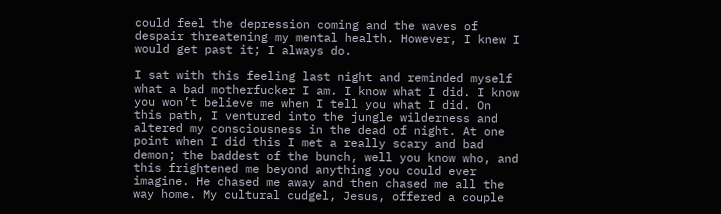could feel the depression coming and the waves of despair threatening my mental health. However, I knew I would get past it; I always do.

I sat with this feeling last night and reminded myself what a bad motherfucker I am. I know what I did. I know you won’t believe me when I tell you what I did. On this path, I ventured into the jungle wilderness and altered my consciousness in the dead of night. At one point when I did this I met a really scary and bad demon; the baddest of the bunch, well you know who, and this frightened me beyond anything you could ever imagine. He chased me away and then chased me all the way home. My cultural cudgel, Jesus, offered a couple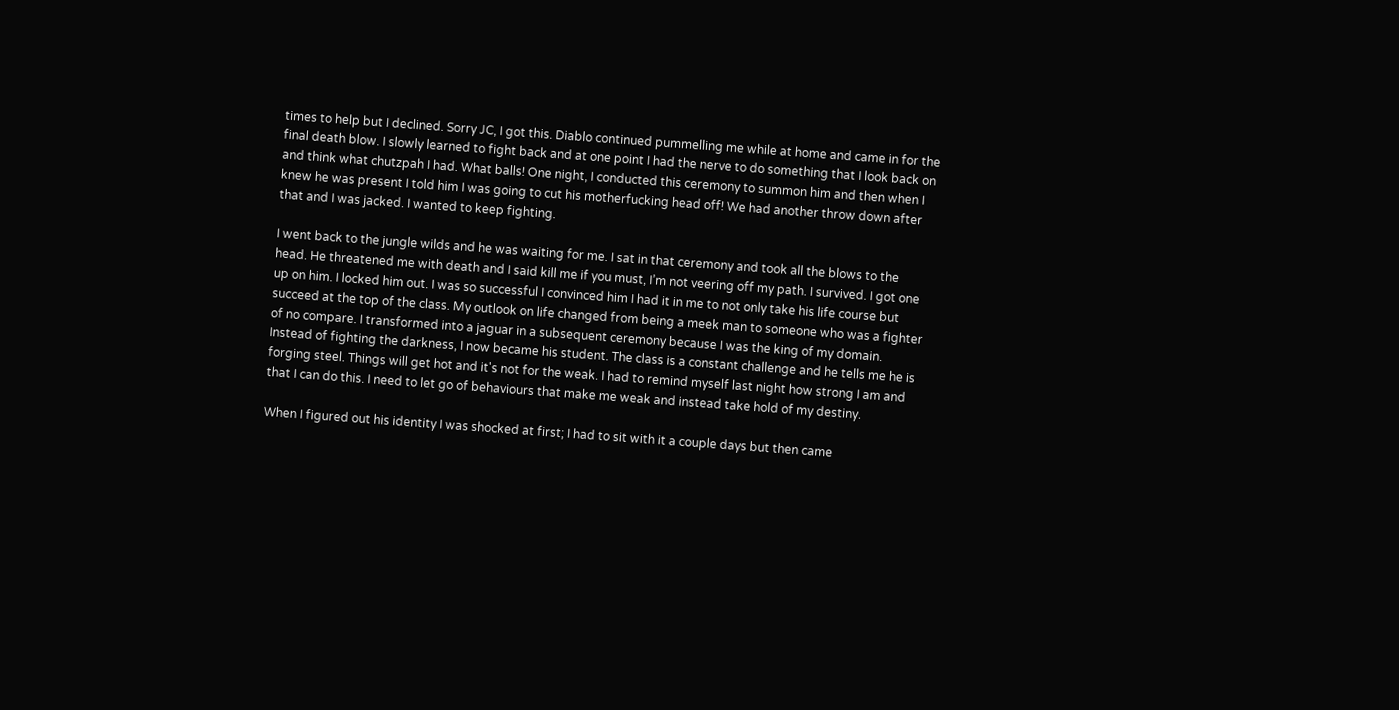times to help but I declined. Sorry JC, I got this. Diablo continued pummelling me while at home and came in for the final death blow. I slowly learned to fight back and at one point I had the nerve to do something that I look back on and think what chutzpah I had. What balls! One night, I conducted this ceremony to summon him and then when I knew he was present I told him I was going to cut his motherfucking head off! We had another throw down after that and I was jacked. I wanted to keep fighting.

I went back to the jungle wilds and he was waiting for me. I sat in that ceremony and took all the blows to the head. He threatened me with death and I said kill me if you must, I’m not veering off my path. I survived. I got one up on him. I locked him out. I was so successful I convinced him I had it in me to not only take his life course but succeed at the top of the class. My outlook on life changed from being a meek man to someone who was a fighter of no compare. I transformed into a jaguar in a subsequent ceremony because I was the king of my domain. Instead of fighting the darkness, I now became his student. The class is a constant challenge and he tells me he is forging steel. Things will get hot and it's not for the weak. I had to remind myself last night how strong I am and that I can do this. I need to let go of behaviours that make me weak and instead take hold of my destiny.

When I figured out his identity I was shocked at first; I had to sit with it a couple days but then came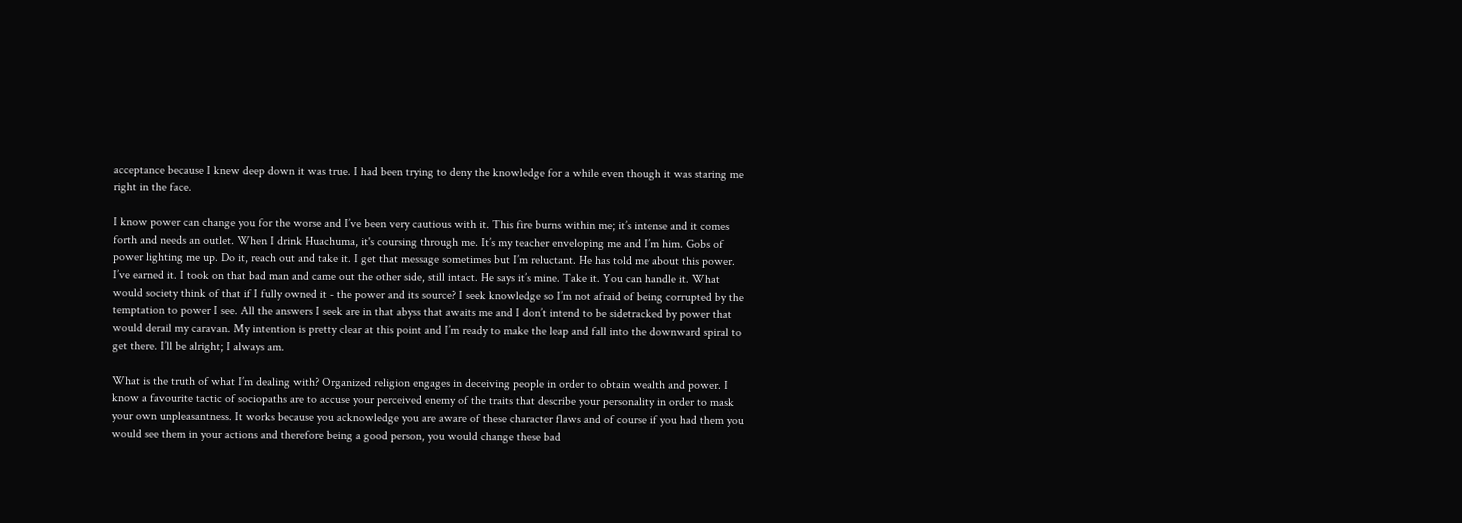acceptance because I knew deep down it was true. I had been trying to deny the knowledge for a while even though it was staring me right in the face.

I know power can change you for the worse and I’ve been very cautious with it. This fire burns within me; it’s intense and it comes forth and needs an outlet. When I drink Huachuma, it's coursing through me. It’s my teacher enveloping me and I’m him. Gobs of power lighting me up. Do it, reach out and take it. I get that message sometimes but I’m reluctant. He has told me about this power. I’ve earned it. I took on that bad man and came out the other side, still intact. He says it’s mine. Take it. You can handle it. What would society think of that if I fully owned it - the power and its source? I seek knowledge so I’m not afraid of being corrupted by the temptation to power I see. All the answers I seek are in that abyss that awaits me and I don’t intend to be sidetracked by power that would derail my caravan. My intention is pretty clear at this point and I’m ready to make the leap and fall into the downward spiral to get there. I’ll be alright; I always am.

What is the truth of what I’m dealing with? Organized religion engages in deceiving people in order to obtain wealth and power. I know a favourite tactic of sociopaths are to accuse your perceived enemy of the traits that describe your personality in order to mask your own unpleasantness. It works because you acknowledge you are aware of these character flaws and of course if you had them you would see them in your actions and therefore being a good person, you would change these bad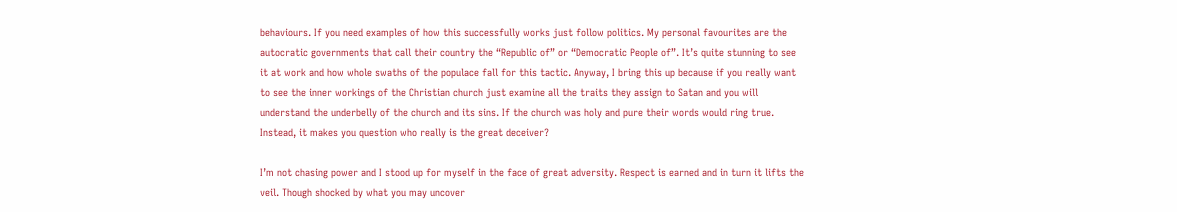behaviours. If you need examples of how this successfully works just follow politics. My personal favourites are the autocratic governments that call their country the “Republic of” or “Democratic People of”. It’s quite stunning to see it at work and how whole swaths of the populace fall for this tactic. Anyway, I bring this up because if you really want to see the inner workings of the Christian church just examine all the traits they assign to Satan and you will understand the underbelly of the church and its sins. If the church was holy and pure their words would ring true. Instead, it makes you question who really is the great deceiver?

I’m not chasing power and I stood up for myself in the face of great adversity. Respect is earned and in turn it lifts the veil. Though shocked by what you may uncover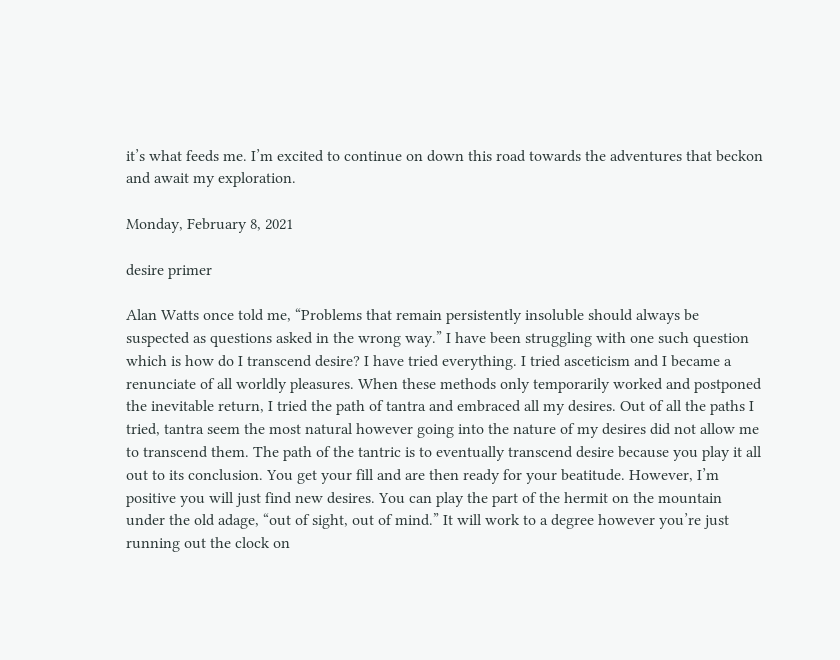it’s what feeds me. I’m excited to continue on down this road towards the adventures that beckon and await my exploration.

Monday, February 8, 2021

desire primer

Alan Watts once told me, “Problems that remain persistently insoluble should always be suspected as questions asked in the wrong way.” I have been struggling with one such question which is how do I transcend desire? I have tried everything. I tried asceticism and I became a renunciate of all worldly pleasures. When these methods only temporarily worked and postponed the inevitable return, I tried the path of tantra and embraced all my desires. Out of all the paths I tried, tantra seem the most natural however going into the nature of my desires did not allow me to transcend them. The path of the tantric is to eventually transcend desire because you play it all out to its conclusion. You get your fill and are then ready for your beatitude. However, I’m positive you will just find new desires. You can play the part of the hermit on the mountain under the old adage, “out of sight, out of mind.” It will work to a degree however you’re just running out the clock on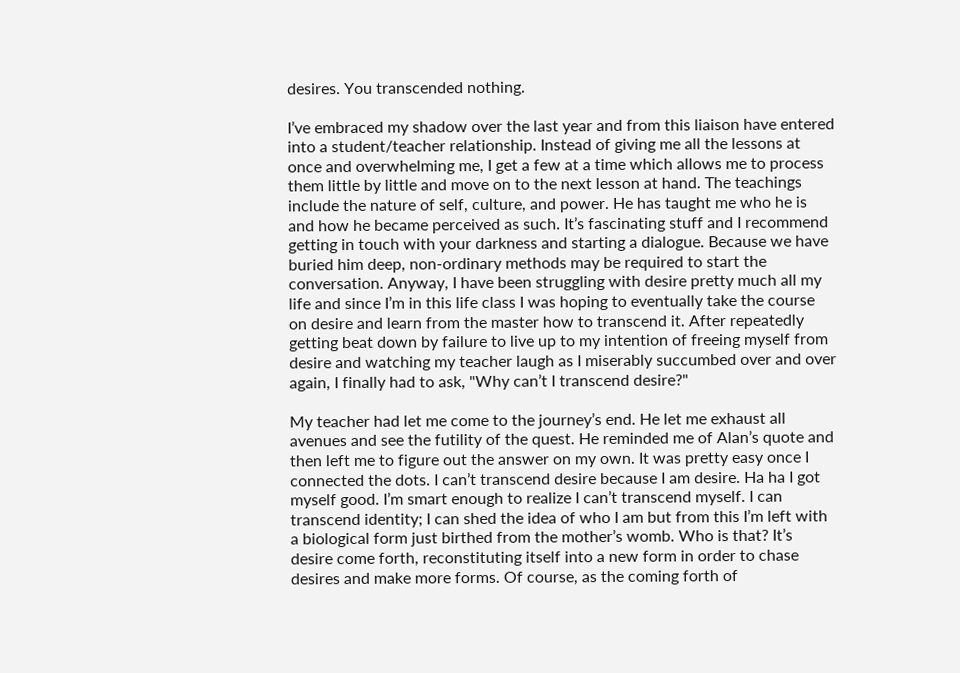desires. You transcended nothing.

I’ve embraced my shadow over the last year and from this liaison have entered into a student/teacher relationship. Instead of giving me all the lessons at once and overwhelming me, I get a few at a time which allows me to process them little by little and move on to the next lesson at hand. The teachings include the nature of self, culture, and power. He has taught me who he is and how he became perceived as such. It’s fascinating stuff and I recommend getting in touch with your darkness and starting a dialogue. Because we have buried him deep, non-ordinary methods may be required to start the conversation. Anyway, I have been struggling with desire pretty much all my life and since I’m in this life class I was hoping to eventually take the course on desire and learn from the master how to transcend it. After repeatedly getting beat down by failure to live up to my intention of freeing myself from desire and watching my teacher laugh as I miserably succumbed over and over again, I finally had to ask, "Why can’t I transcend desire?"

My teacher had let me come to the journey’s end. He let me exhaust all avenues and see the futility of the quest. He reminded me of Alan’s quote and then left me to figure out the answer on my own. It was pretty easy once I connected the dots. I can’t transcend desire because I am desire. Ha ha I got myself good. I’m smart enough to realize I can’t transcend myself. I can transcend identity; I can shed the idea of who I am but from this I’m left with a biological form just birthed from the mother’s womb. Who is that? It’s desire come forth, reconstituting itself into a new form in order to chase desires and make more forms. Of course, as the coming forth of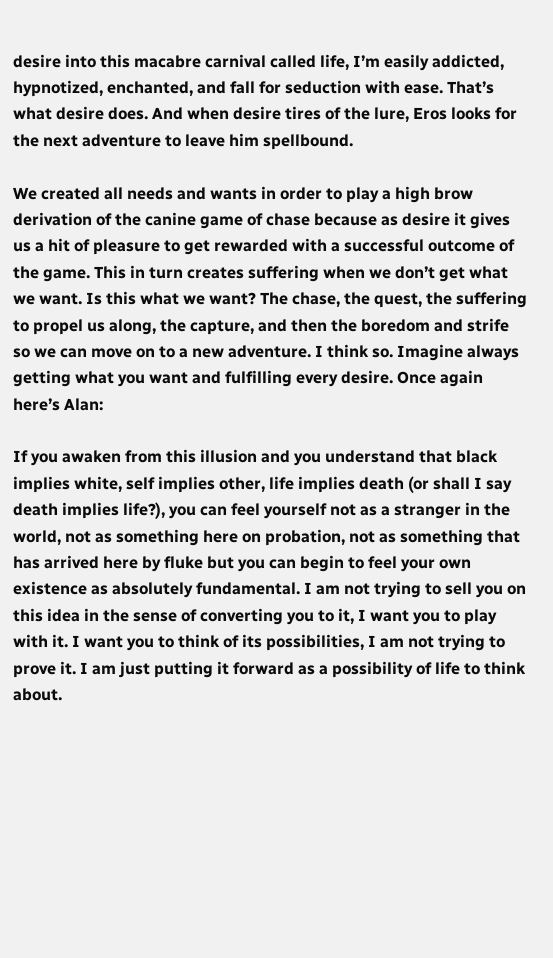desire into this macabre carnival called life, I’m easily addicted, hypnotized, enchanted, and fall for seduction with ease. That’s what desire does. And when desire tires of the lure, Eros looks for the next adventure to leave him spellbound.

We created all needs and wants in order to play a high brow derivation of the canine game of chase because as desire it gives us a hit of pleasure to get rewarded with a successful outcome of the game. This in turn creates suffering when we don’t get what we want. Is this what we want? The chase, the quest, the suffering to propel us along, the capture, and then the boredom and strife so we can move on to a new adventure. I think so. Imagine always getting what you want and fulfilling every desire. Once again here’s Alan:

If you awaken from this illusion and you understand that black implies white, self implies other, life implies death (or shall I say death implies life?), you can feel yourself not as a stranger in the world, not as something here on probation, not as something that has arrived here by fluke but you can begin to feel your own existence as absolutely fundamental. I am not trying to sell you on this idea in the sense of converting you to it, I want you to play with it. I want you to think of its possibilities, I am not trying to prove it. I am just putting it forward as a possibility of life to think about.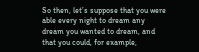So then, let’s suppose that you were able every night to dream any dream you wanted to dream, and that you could, for example,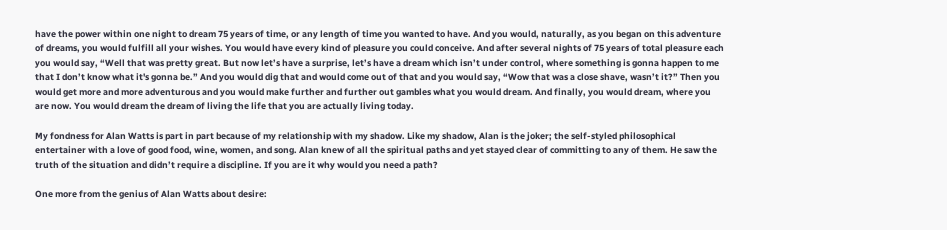have the power within one night to dream 75 years of time, or any length of time you wanted to have. And you would, naturally, as you began on this adventure of dreams, you would fulfill all your wishes. You would have every kind of pleasure you could conceive. And after several nights of 75 years of total pleasure each you would say, “Well that was pretty great. But now let’s have a surprise, let’s have a dream which isn’t under control, where something is gonna happen to me that I don’t know what it's gonna be.” And you would dig that and would come out of that and you would say, “Wow that was a close shave, wasn’t it?” Then you would get more and more adventurous and you would make further and further out gambles what you would dream. And finally, you would dream, where you are now. You would dream the dream of living the life that you are actually living today.

My fondness for Alan Watts is part in part because of my relationship with my shadow. Like my shadow, Alan is the joker; the self-styled philosophical entertainer with a love of good food, wine, women, and song. Alan knew of all the spiritual paths and yet stayed clear of committing to any of them. He saw the truth of the situation and didn’t require a discipline. If you are it why would you need a path?

One more from the genius of Alan Watts about desire: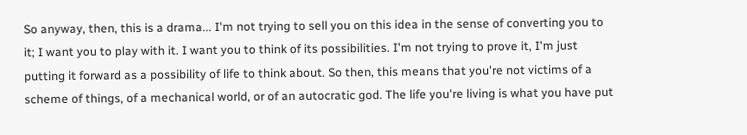So anyway, then, this is a drama... I'm not trying to sell you on this idea in the sense of converting you to it; I want you to play with it. I want you to think of its possibilities. I'm not trying to prove it, I'm just putting it forward as a possibility of life to think about. So then, this means that you're not victims of a scheme of things, of a mechanical world, or of an autocratic god. The life you're living is what you have put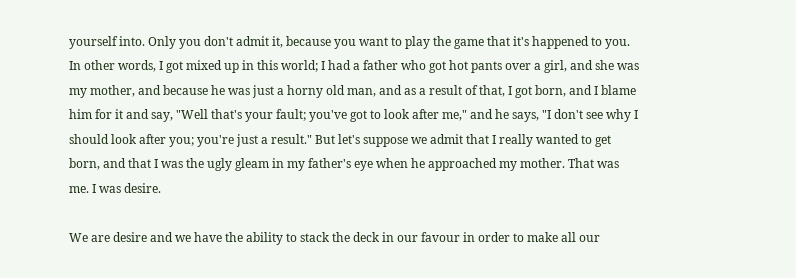yourself into. Only you don't admit it, because you want to play the game that it's happened to you. In other words, I got mixed up in this world; I had a father who got hot pants over a girl, and she was my mother, and because he was just a horny old man, and as a result of that, I got born, and I blame him for it and say, "Well that's your fault; you've got to look after me," and he says, "I don't see why I should look after you; you're just a result." But let's suppose we admit that I really wanted to get born, and that I was the ugly gleam in my father's eye when he approached my mother. That was me. I was desire.

We are desire and we have the ability to stack the deck in our favour in order to make all our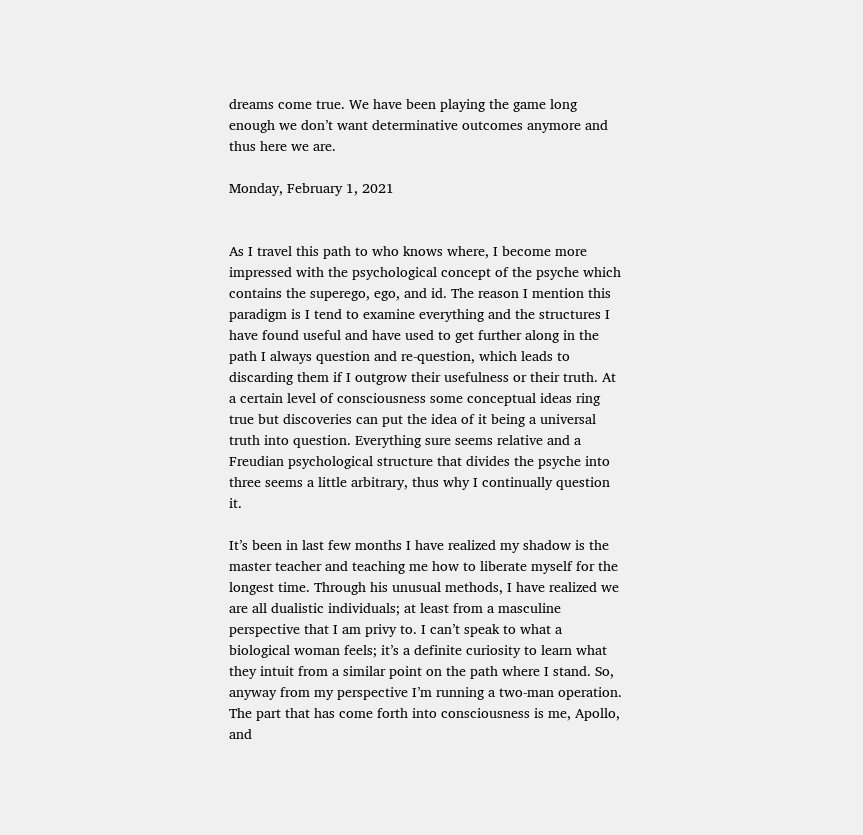dreams come true. We have been playing the game long enough we don’t want determinative outcomes anymore and thus here we are.

Monday, February 1, 2021


As I travel this path to who knows where, I become more impressed with the psychological concept of the psyche which contains the superego, ego, and id. The reason I mention this paradigm is I tend to examine everything and the structures I have found useful and have used to get further along in the path I always question and re-question, which leads to discarding them if I outgrow their usefulness or their truth. At a certain level of consciousness some conceptual ideas ring true but discoveries can put the idea of it being a universal truth into question. Everything sure seems relative and a Freudian psychological structure that divides the psyche into three seems a little arbitrary, thus why I continually question it.

It’s been in last few months I have realized my shadow is the master teacher and teaching me how to liberate myself for the longest time. Through his unusual methods, I have realized we are all dualistic individuals; at least from a masculine perspective that I am privy to. I can’t speak to what a biological woman feels; it’s a definite curiosity to learn what they intuit from a similar point on the path where I stand. So, anyway from my perspective I’m running a two-man operation. The part that has come forth into consciousness is me, Apollo, and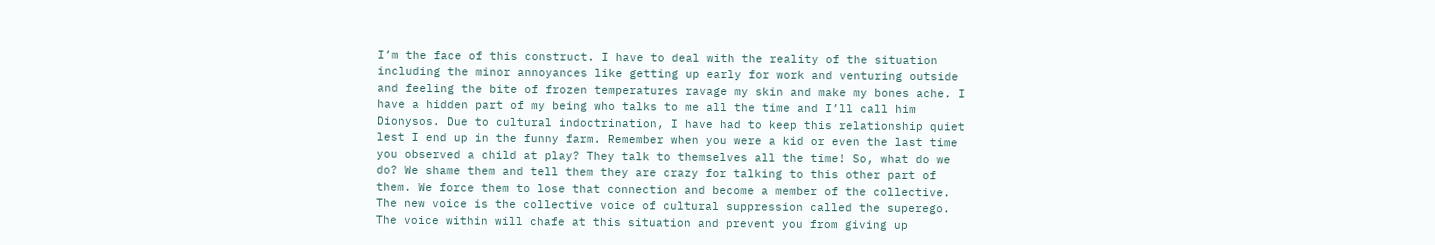I’m the face of this construct. I have to deal with the reality of the situation including the minor annoyances like getting up early for work and venturing outside and feeling the bite of frozen temperatures ravage my skin and make my bones ache. I have a hidden part of my being who talks to me all the time and I’ll call him Dionysos. Due to cultural indoctrination, I have had to keep this relationship quiet lest I end up in the funny farm. Remember when you were a kid or even the last time you observed a child at play? They talk to themselves all the time! So, what do we do? We shame them and tell them they are crazy for talking to this other part of them. We force them to lose that connection and become a member of the collective. The new voice is the collective voice of cultural suppression called the superego. The voice within will chafe at this situation and prevent you from giving up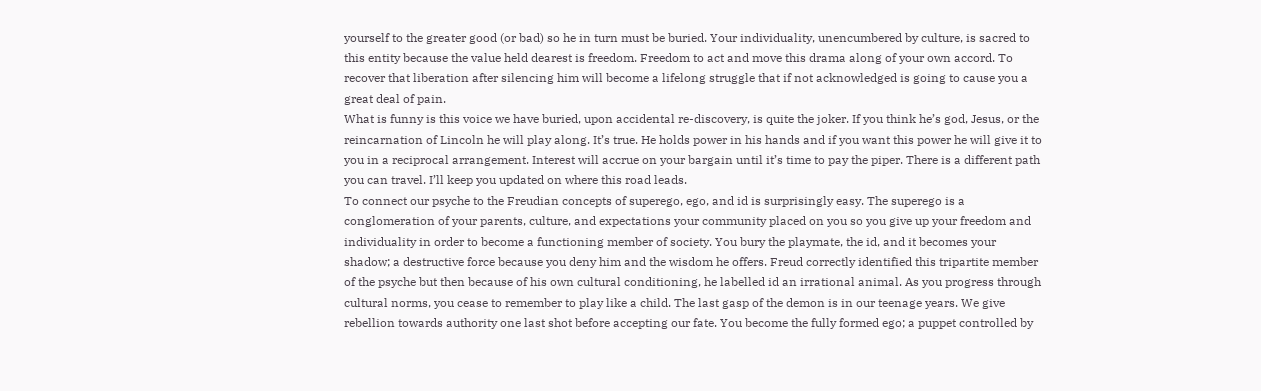yourself to the greater good (or bad) so he in turn must be buried. Your individuality, unencumbered by culture, is sacred to this entity because the value held dearest is freedom. Freedom to act and move this drama along of your own accord. To recover that liberation after silencing him will become a lifelong struggle that if not acknowledged is going to cause you a great deal of pain.
What is funny is this voice we have buried, upon accidental re-discovery, is quite the joker. If you think he’s god, Jesus, or the reincarnation of Lincoln he will play along. It’s true. He holds power in his hands and if you want this power he will give it to you in a reciprocal arrangement. Interest will accrue on your bargain until it’s time to pay the piper. There is a different path you can travel. I’ll keep you updated on where this road leads.
To connect our psyche to the Freudian concepts of superego, ego, and id is surprisingly easy. The superego is a conglomeration of your parents, culture, and expectations your community placed on you so you give up your freedom and individuality in order to become a functioning member of society. You bury the playmate, the id, and it becomes your shadow; a destructive force because you deny him and the wisdom he offers. Freud correctly identified this tripartite member of the psyche but then because of his own cultural conditioning, he labelled id an irrational animal. As you progress through cultural norms, you cease to remember to play like a child. The last gasp of the demon is in our teenage years. We give rebellion towards authority one last shot before accepting our fate. You become the fully formed ego; a puppet controlled by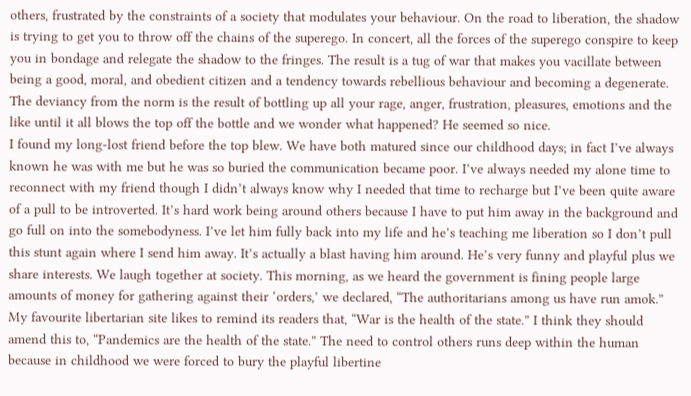others, frustrated by the constraints of a society that modulates your behaviour. On the road to liberation, the shadow is trying to get you to throw off the chains of the superego. In concert, all the forces of the superego conspire to keep you in bondage and relegate the shadow to the fringes. The result is a tug of war that makes you vacillate between being a good, moral, and obedient citizen and a tendency towards rebellious behaviour and becoming a degenerate. The deviancy from the norm is the result of bottling up all your rage, anger, frustration, pleasures, emotions and the like until it all blows the top off the bottle and we wonder what happened? He seemed so nice.
I found my long-lost friend before the top blew. We have both matured since our childhood days; in fact I’ve always known he was with me but he was so buried the communication became poor. I’ve always needed my alone time to reconnect with my friend though I didn’t always know why I needed that time to recharge but I’ve been quite aware of a pull to be introverted. It’s hard work being around others because I have to put him away in the background and go full on into the somebodyness. I’ve let him fully back into my life and he’s teaching me liberation so I don’t pull this stunt again where I send him away. It’s actually a blast having him around. He’s very funny and playful plus we share interests. We laugh together at society. This morning, as we heard the government is fining people large amounts of money for gathering against their ‘orders,’ we declared, “The authoritarians among us have run amok.” My favourite libertarian site likes to remind its readers that, “War is the health of the state.” I think they should amend this to, “Pandemics are the health of the state.” The need to control others runs deep within the human because in childhood we were forced to bury the playful libertine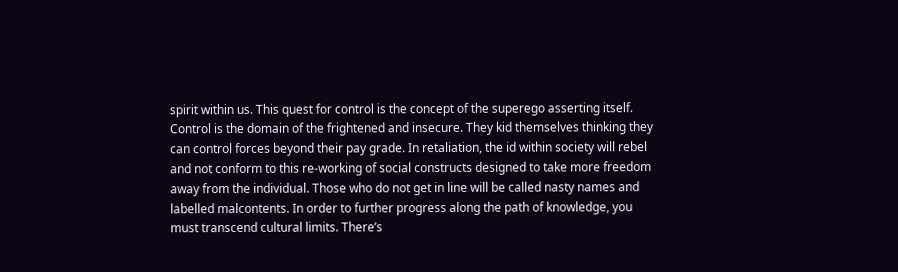spirit within us. This quest for control is the concept of the superego asserting itself. Control is the domain of the frightened and insecure. They kid themselves thinking they can control forces beyond their pay grade. In retaliation, the id within society will rebel and not conform to this re-working of social constructs designed to take more freedom away from the individual. Those who do not get in line will be called nasty names and labelled malcontents. In order to further progress along the path of knowledge, you must transcend cultural limits. There’s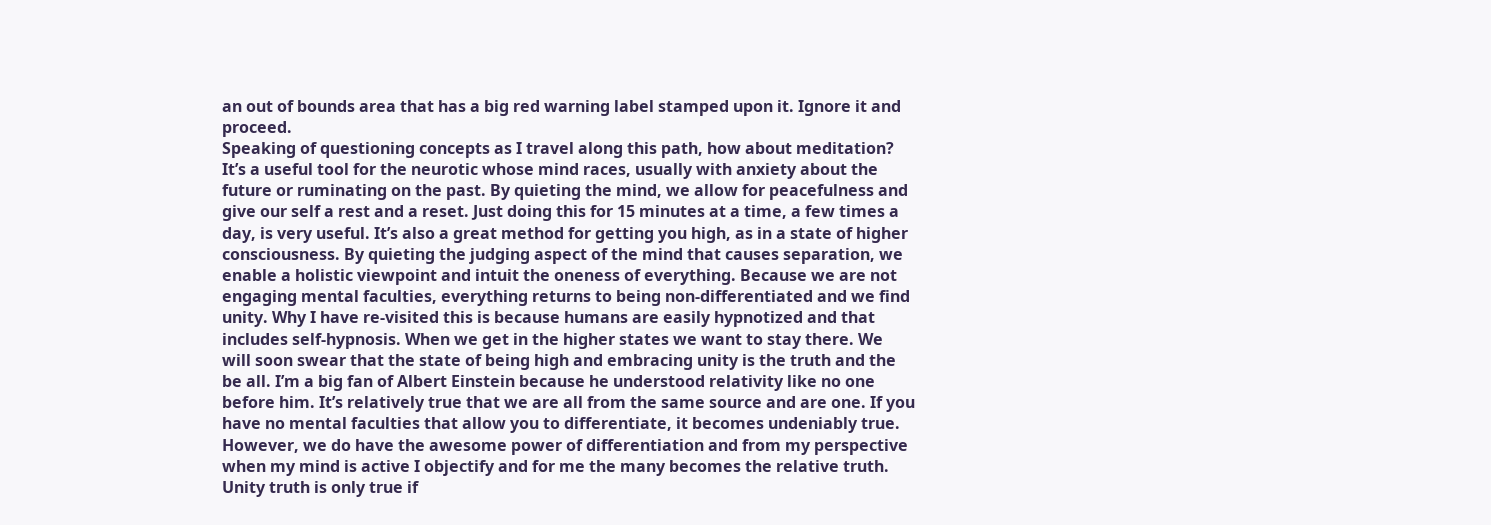an out of bounds area that has a big red warning label stamped upon it. Ignore it and proceed.
Speaking of questioning concepts as I travel along this path, how about meditation? It’s a useful tool for the neurotic whose mind races, usually with anxiety about the future or ruminating on the past. By quieting the mind, we allow for peacefulness and give our self a rest and a reset. Just doing this for 15 minutes at a time, a few times a day, is very useful. It’s also a great method for getting you high, as in a state of higher consciousness. By quieting the judging aspect of the mind that causes separation, we enable a holistic viewpoint and intuit the oneness of everything. Because we are not engaging mental faculties, everything returns to being non-differentiated and we find unity. Why I have re-visited this is because humans are easily hypnotized and that includes self-hypnosis. When we get in the higher states we want to stay there. We will soon swear that the state of being high and embracing unity is the truth and the be all. I’m a big fan of Albert Einstein because he understood relativity like no one before him. It’s relatively true that we are all from the same source and are one. If you have no mental faculties that allow you to differentiate, it becomes undeniably true. However, we do have the awesome power of differentiation and from my perspective when my mind is active I objectify and for me the many becomes the relative truth. Unity truth is only true if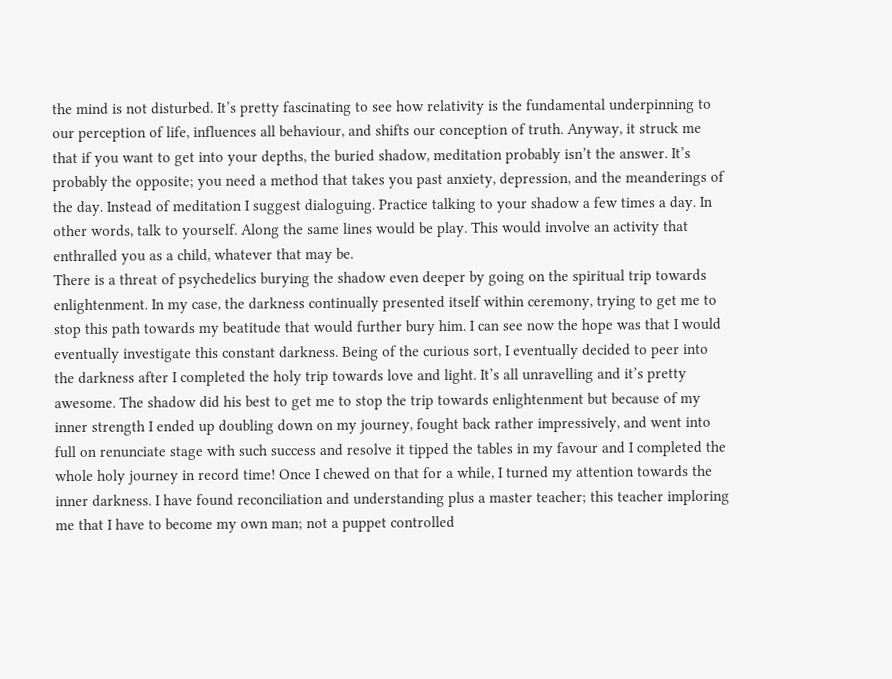the mind is not disturbed. It’s pretty fascinating to see how relativity is the fundamental underpinning to our perception of life, influences all behaviour, and shifts our conception of truth. Anyway, it struck me that if you want to get into your depths, the buried shadow, meditation probably isn’t the answer. It’s probably the opposite; you need a method that takes you past anxiety, depression, and the meanderings of the day. Instead of meditation I suggest dialoguing. Practice talking to your shadow a few times a day. In other words, talk to yourself. Along the same lines would be play. This would involve an activity that enthralled you as a child, whatever that may be.
There is a threat of psychedelics burying the shadow even deeper by going on the spiritual trip towards enlightenment. In my case, the darkness continually presented itself within ceremony, trying to get me to stop this path towards my beatitude that would further bury him. I can see now the hope was that I would eventually investigate this constant darkness. Being of the curious sort, I eventually decided to peer into the darkness after I completed the holy trip towards love and light. It’s all unravelling and it’s pretty awesome. The shadow did his best to get me to stop the trip towards enlightenment but because of my inner strength I ended up doubling down on my journey, fought back rather impressively, and went into full on renunciate stage with such success and resolve it tipped the tables in my favour and I completed the whole holy journey in record time! Once I chewed on that for a while, I turned my attention towards the inner darkness. I have found reconciliation and understanding plus a master teacher; this teacher imploring me that I have to become my own man; not a puppet controlled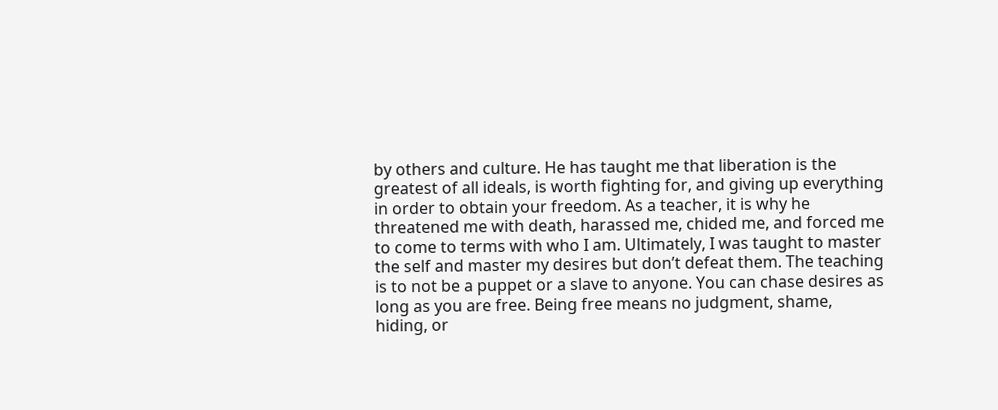by others and culture. He has taught me that liberation is the greatest of all ideals, is worth fighting for, and giving up everything in order to obtain your freedom. As a teacher, it is why he threatened me with death, harassed me, chided me, and forced me to come to terms with who I am. Ultimately, I was taught to master the self and master my desires but don’t defeat them. The teaching is to not be a puppet or a slave to anyone. You can chase desires as long as you are free. Being free means no judgment, shame, hiding, or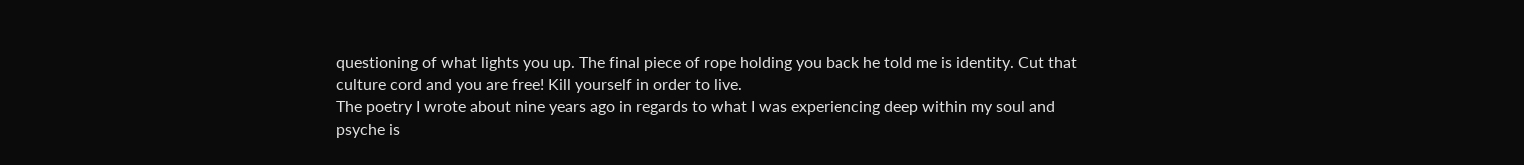questioning of what lights you up. The final piece of rope holding you back he told me is identity. Cut that culture cord and you are free! Kill yourself in order to live.
The poetry I wrote about nine years ago in regards to what I was experiencing deep within my soul and psyche is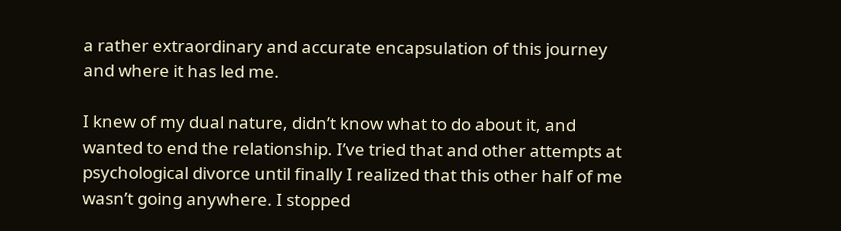a rather extraordinary and accurate encapsulation of this journey and where it has led me.

I knew of my dual nature, didn’t know what to do about it, and wanted to end the relationship. I’ve tried that and other attempts at psychological divorce until finally I realized that this other half of me wasn’t going anywhere. I stopped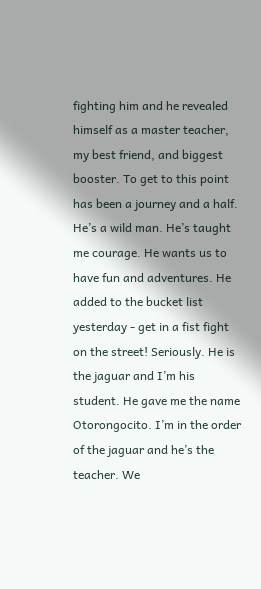fighting him and he revealed himself as a master teacher, my best friend, and biggest booster. To get to this point has been a journey and a half.
He’s a wild man. He’s taught me courage. He wants us to have fun and adventures. He added to the bucket list yesterday - get in a fist fight on the street! Seriously. He is the jaguar and I’m his student. He gave me the name Otorongocito. I’m in the order of the jaguar and he’s the teacher. We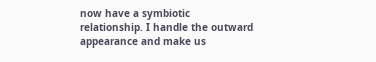now have a symbiotic relationship. I handle the outward appearance and make us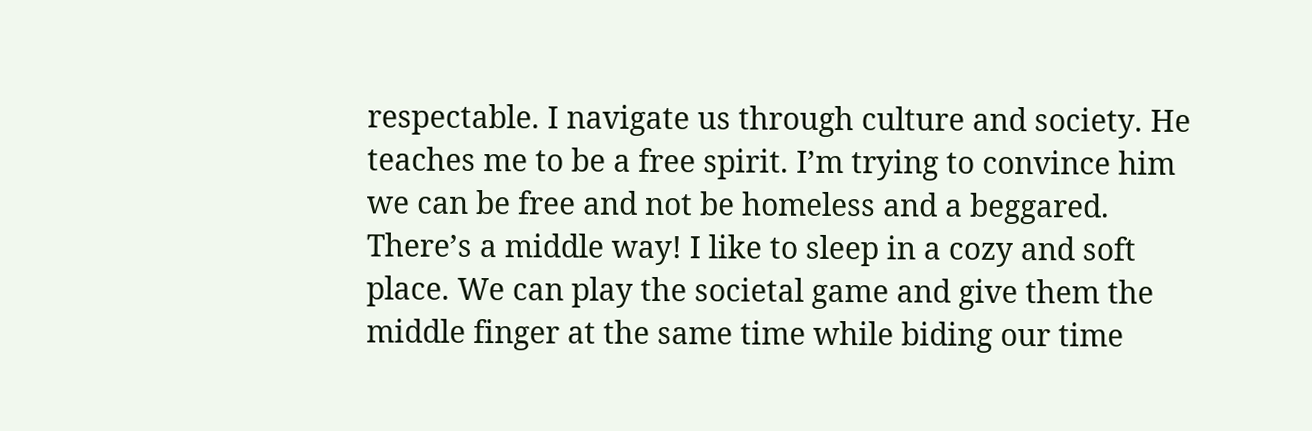respectable. I navigate us through culture and society. He teaches me to be a free spirit. I’m trying to convince him we can be free and not be homeless and a beggared. There’s a middle way! I like to sleep in a cozy and soft place. We can play the societal game and give them the middle finger at the same time while biding our time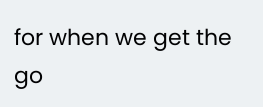for when we get the go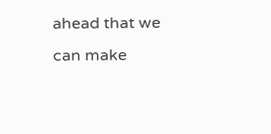ahead that we can make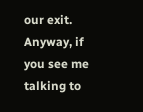our exit. Anyway, if you see me talking to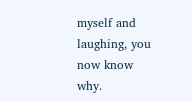myself and laughing, you now know why.